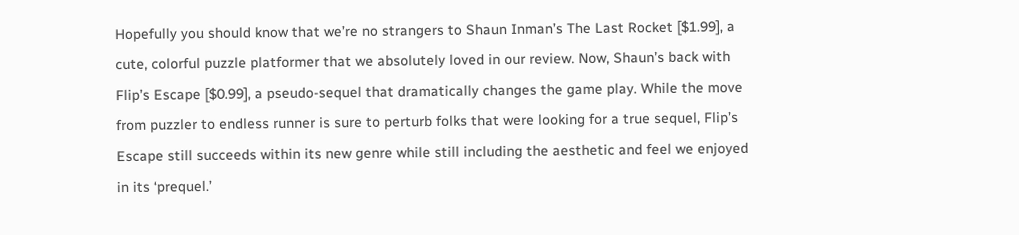Hopefully you should know that we’re no strangers to Shaun Inman’s The Last Rocket [$1.99], a cute, colorful puzzle platformer that we absolutely loved in our review. Now, Shaun’s back with Flip’s Escape [$0.99], a pseudo-sequel that dramatically changes the game play. While the move from puzzler to endless runner is sure to perturb folks that were looking for a true sequel, Flip’s Escape still succeeds within its new genre while still including the aesthetic and feel we enjoyed in its ‘prequel.’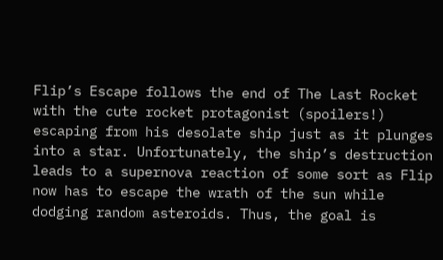Flip’s Escape follows the end of The Last Rocket with the cute rocket protagonist (spoilers!) escaping from his desolate ship just as it plunges into a star. Unfortunately, the ship’s destruction leads to a supernova reaction of some sort as Flip now has to escape the wrath of the sun while dodging random asteroids. Thus, the goal is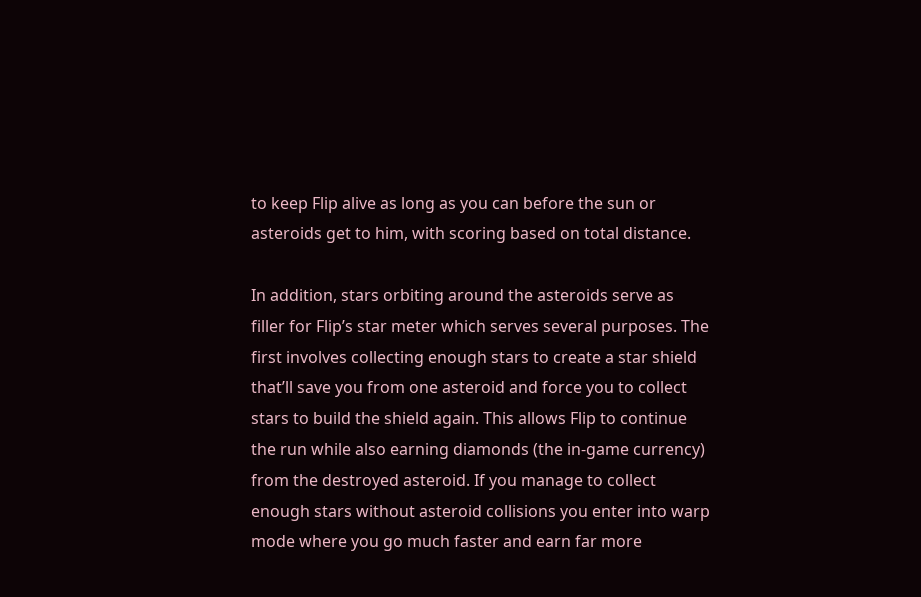to keep Flip alive as long as you can before the sun or asteroids get to him, with scoring based on total distance.

In addition, stars orbiting around the asteroids serve as filler for Flip’s star meter which serves several purposes. The first involves collecting enough stars to create a star shield that’ll save you from one asteroid and force you to collect stars to build the shield again. This allows Flip to continue the run while also earning diamonds (the in-game currency) from the destroyed asteroid. If you manage to collect enough stars without asteroid collisions you enter into warp mode where you go much faster and earn far more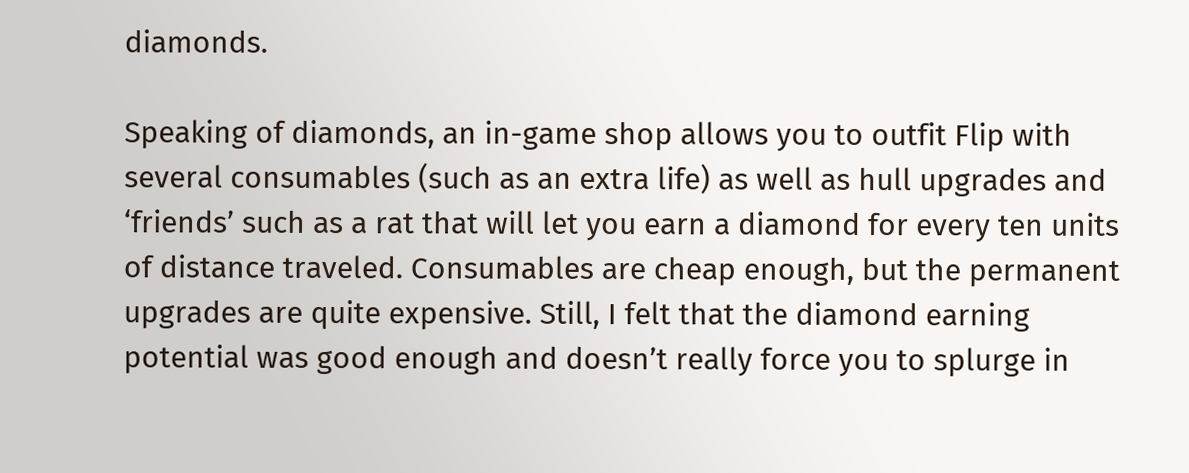diamonds.

Speaking of diamonds, an in-game shop allows you to outfit Flip with several consumables (such as an extra life) as well as hull upgrades and ‘friends’ such as a rat that will let you earn a diamond for every ten units of distance traveled. Consumables are cheap enough, but the permanent upgrades are quite expensive. Still, I felt that the diamond earning potential was good enough and doesn’t really force you to splurge in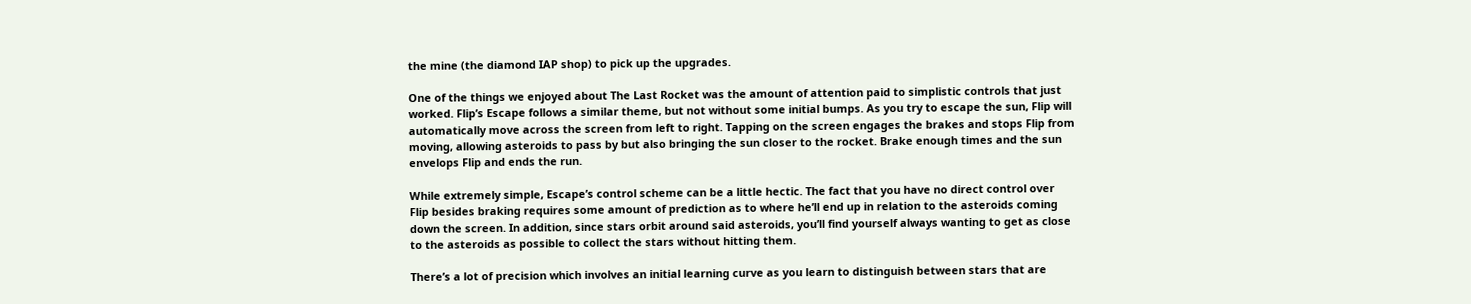the mine (the diamond IAP shop) to pick up the upgrades.

One of the things we enjoyed about The Last Rocket was the amount of attention paid to simplistic controls that just worked. Flip’s Escape follows a similar theme, but not without some initial bumps. As you try to escape the sun, Flip will automatically move across the screen from left to right. Tapping on the screen engages the brakes and stops Flip from moving, allowing asteroids to pass by but also bringing the sun closer to the rocket. Brake enough times and the sun envelops Flip and ends the run.

While extremely simple, Escape’s control scheme can be a little hectic. The fact that you have no direct control over Flip besides braking requires some amount of prediction as to where he’ll end up in relation to the asteroids coming down the screen. In addition, since stars orbit around said asteroids, you’ll find yourself always wanting to get as close to the asteroids as possible to collect the stars without hitting them.

There’s a lot of precision which involves an initial learning curve as you learn to distinguish between stars that are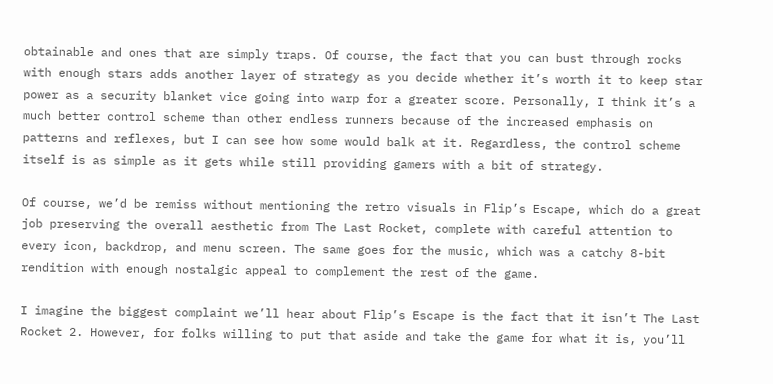obtainable and ones that are simply traps. Of course, the fact that you can bust through rocks with enough stars adds another layer of strategy as you decide whether it’s worth it to keep star power as a security blanket vice going into warp for a greater score. Personally, I think it’s a much better control scheme than other endless runners because of the increased emphasis on patterns and reflexes, but I can see how some would balk at it. Regardless, the control scheme itself is as simple as it gets while still providing gamers with a bit of strategy.

Of course, we’d be remiss without mentioning the retro visuals in Flip’s Escape, which do a great job preserving the overall aesthetic from The Last Rocket, complete with careful attention to every icon, backdrop, and menu screen. The same goes for the music, which was a catchy 8-bit rendition with enough nostalgic appeal to complement the rest of the game.

I imagine the biggest complaint we’ll hear about Flip’s Escape is the fact that it isn’t The Last Rocket 2. However, for folks willing to put that aside and take the game for what it is, you’ll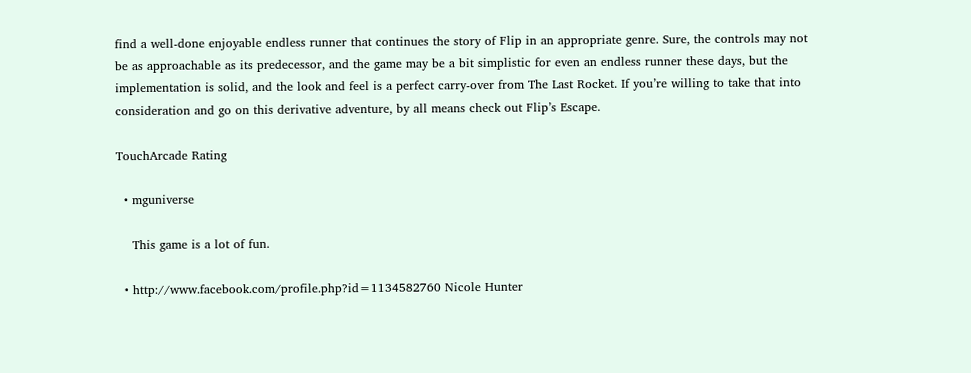find a well-done enjoyable endless runner that continues the story of Flip in an appropriate genre. Sure, the controls may not be as approachable as its predecessor, and the game may be a bit simplistic for even an endless runner these days, but the implementation is solid, and the look and feel is a perfect carry-over from The Last Rocket. If you’re willing to take that into consideration and go on this derivative adventure, by all means check out Flip’s Escape.

TouchArcade Rating

  • mguniverse

    This game is a lot of fun.

  • http://www.facebook.com/profile.php?id=1134582760 Nicole Hunter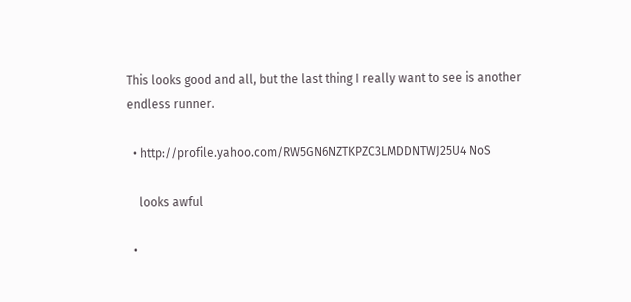This looks good and all, but the last thing I really want to see is another endless runner.

  • http://profile.yahoo.com/RW5GN6NZTKPZC3LMDDNTWJ25U4 NoS

    looks awful

  •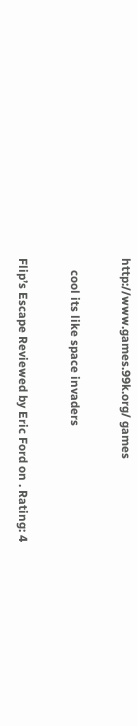http://www.games.99k.org/ games

    cool its like space invaders

Flip’s Escape Reviewed by Eric Ford on . Rating: 4